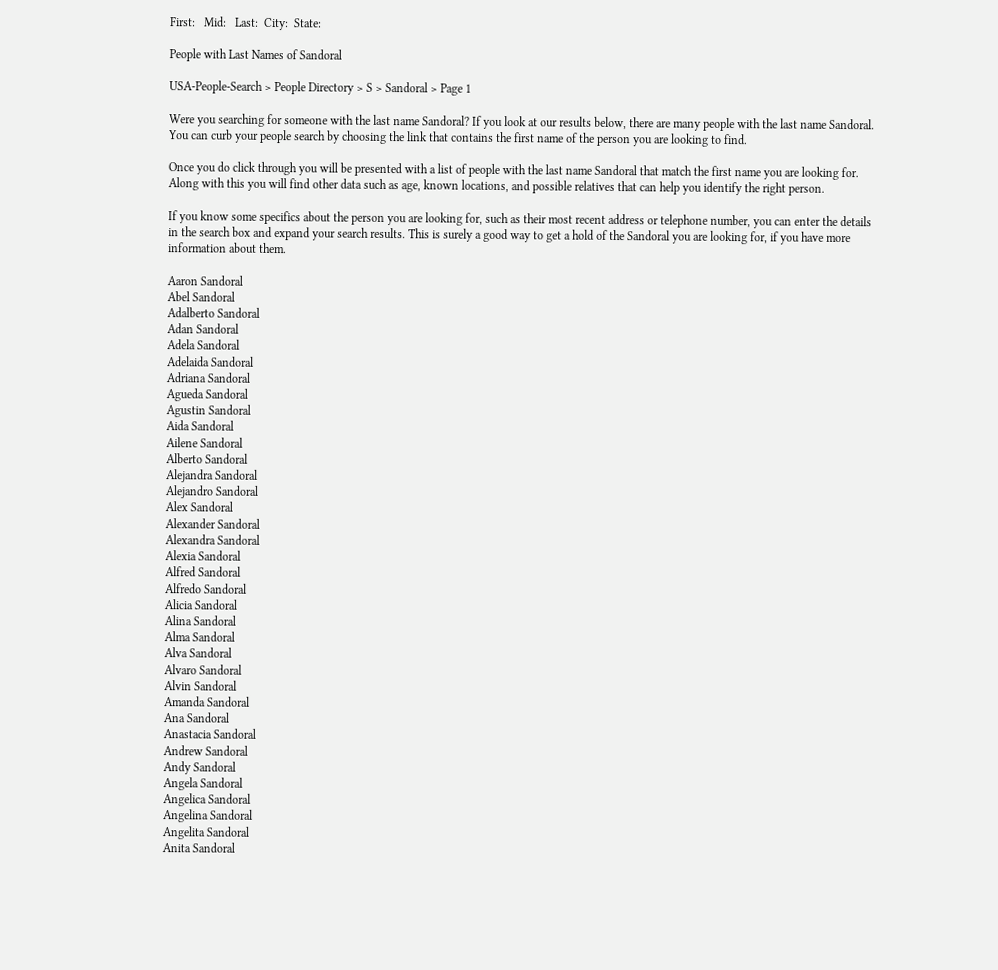First:   Mid:   Last:  City:  State:

People with Last Names of Sandoral

USA-People-Search > People Directory > S > Sandoral > Page 1

Were you searching for someone with the last name Sandoral? If you look at our results below, there are many people with the last name Sandoral. You can curb your people search by choosing the link that contains the first name of the person you are looking to find.

Once you do click through you will be presented with a list of people with the last name Sandoral that match the first name you are looking for. Along with this you will find other data such as age, known locations, and possible relatives that can help you identify the right person.

If you know some specifics about the person you are looking for, such as their most recent address or telephone number, you can enter the details in the search box and expand your search results. This is surely a good way to get a hold of the Sandoral you are looking for, if you have more information about them.

Aaron Sandoral
Abel Sandoral
Adalberto Sandoral
Adan Sandoral
Adela Sandoral
Adelaida Sandoral
Adriana Sandoral
Agueda Sandoral
Agustin Sandoral
Aida Sandoral
Ailene Sandoral
Alberto Sandoral
Alejandra Sandoral
Alejandro Sandoral
Alex Sandoral
Alexander Sandoral
Alexandra Sandoral
Alexia Sandoral
Alfred Sandoral
Alfredo Sandoral
Alicia Sandoral
Alina Sandoral
Alma Sandoral
Alva Sandoral
Alvaro Sandoral
Alvin Sandoral
Amanda Sandoral
Ana Sandoral
Anastacia Sandoral
Andrew Sandoral
Andy Sandoral
Angela Sandoral
Angelica Sandoral
Angelina Sandoral
Angelita Sandoral
Anita Sandoral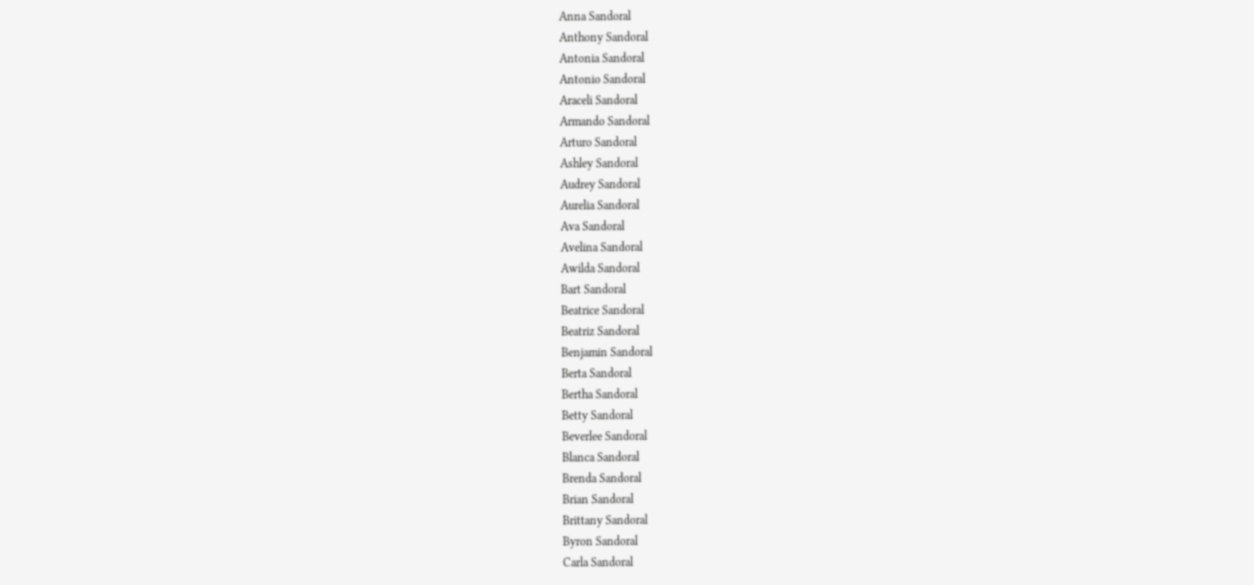Anna Sandoral
Anthony Sandoral
Antonia Sandoral
Antonio Sandoral
Araceli Sandoral
Armando Sandoral
Arturo Sandoral
Ashley Sandoral
Audrey Sandoral
Aurelia Sandoral
Ava Sandoral
Avelina Sandoral
Awilda Sandoral
Bart Sandoral
Beatrice Sandoral
Beatriz Sandoral
Benjamin Sandoral
Berta Sandoral
Bertha Sandoral
Betty Sandoral
Beverlee Sandoral
Blanca Sandoral
Brenda Sandoral
Brian Sandoral
Brittany Sandoral
Byron Sandoral
Carla Sandoral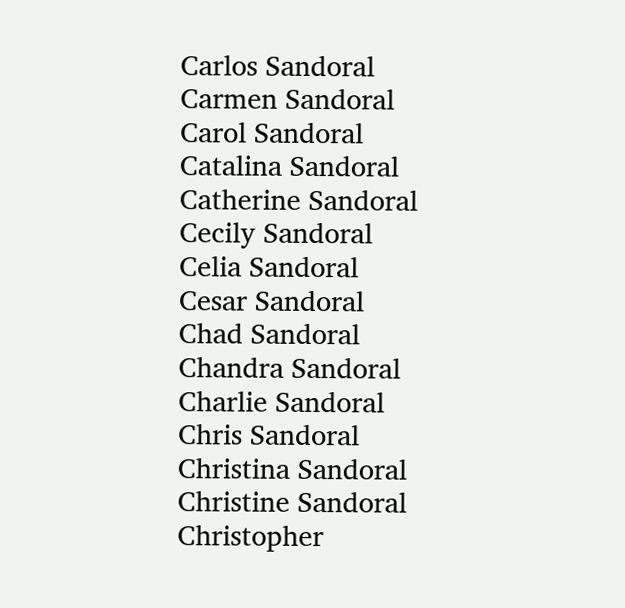Carlos Sandoral
Carmen Sandoral
Carol Sandoral
Catalina Sandoral
Catherine Sandoral
Cecily Sandoral
Celia Sandoral
Cesar Sandoral
Chad Sandoral
Chandra Sandoral
Charlie Sandoral
Chris Sandoral
Christina Sandoral
Christine Sandoral
Christopher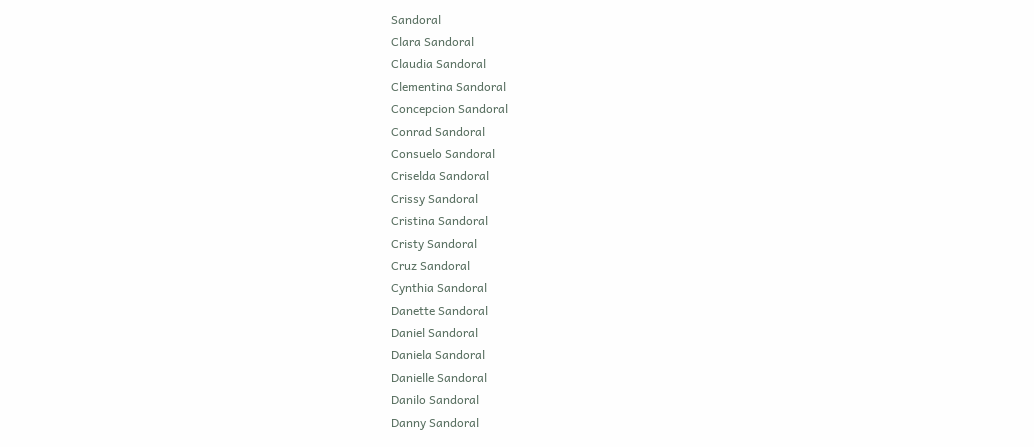Sandoral
Clara Sandoral
Claudia Sandoral
Clementina Sandoral
Concepcion Sandoral
Conrad Sandoral
Consuelo Sandoral
Criselda Sandoral
Crissy Sandoral
Cristina Sandoral
Cristy Sandoral
Cruz Sandoral
Cynthia Sandoral
Danette Sandoral
Daniel Sandoral
Daniela Sandoral
Danielle Sandoral
Danilo Sandoral
Danny Sandoral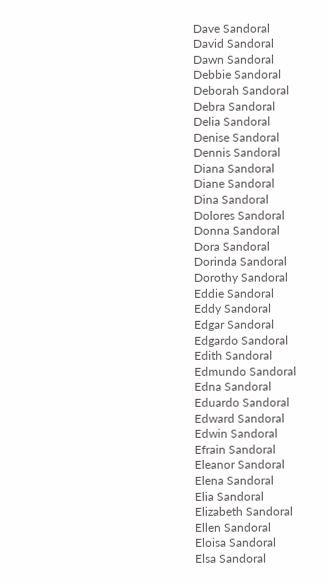Dave Sandoral
David Sandoral
Dawn Sandoral
Debbie Sandoral
Deborah Sandoral
Debra Sandoral
Delia Sandoral
Denise Sandoral
Dennis Sandoral
Diana Sandoral
Diane Sandoral
Dina Sandoral
Dolores Sandoral
Donna Sandoral
Dora Sandoral
Dorinda Sandoral
Dorothy Sandoral
Eddie Sandoral
Eddy Sandoral
Edgar Sandoral
Edgardo Sandoral
Edith Sandoral
Edmundo Sandoral
Edna Sandoral
Eduardo Sandoral
Edward Sandoral
Edwin Sandoral
Efrain Sandoral
Eleanor Sandoral
Elena Sandoral
Elia Sandoral
Elizabeth Sandoral
Ellen Sandoral
Eloisa Sandoral
Elsa Sandoral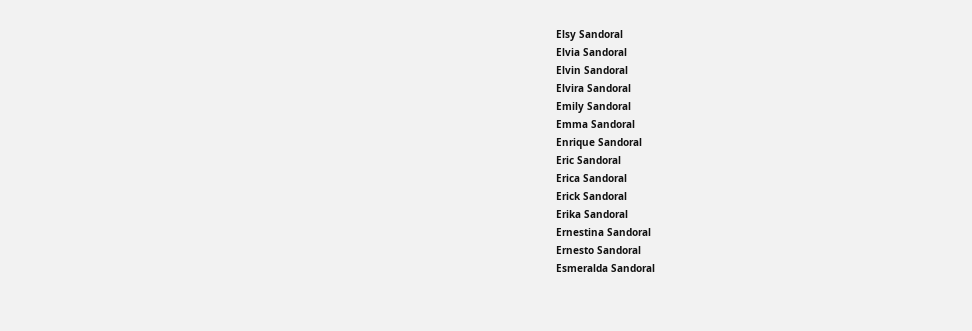Elsy Sandoral
Elvia Sandoral
Elvin Sandoral
Elvira Sandoral
Emily Sandoral
Emma Sandoral
Enrique Sandoral
Eric Sandoral
Erica Sandoral
Erick Sandoral
Erika Sandoral
Ernestina Sandoral
Ernesto Sandoral
Esmeralda Sandoral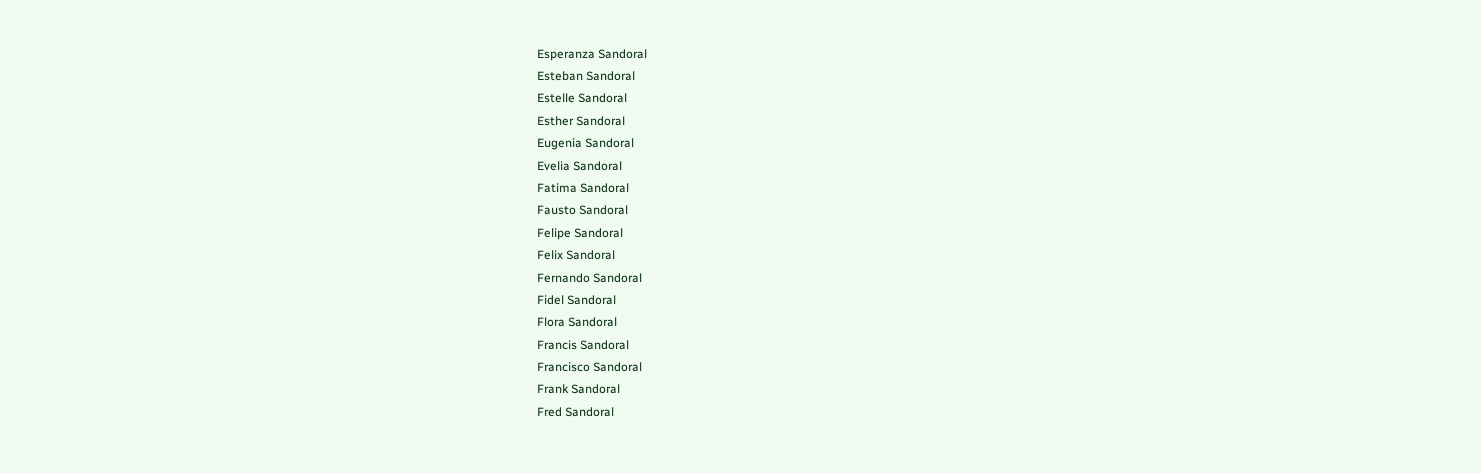Esperanza Sandoral
Esteban Sandoral
Estelle Sandoral
Esther Sandoral
Eugenia Sandoral
Evelia Sandoral
Fatima Sandoral
Fausto Sandoral
Felipe Sandoral
Felix Sandoral
Fernando Sandoral
Fidel Sandoral
Flora Sandoral
Francis Sandoral
Francisco Sandoral
Frank Sandoral
Fred Sandoral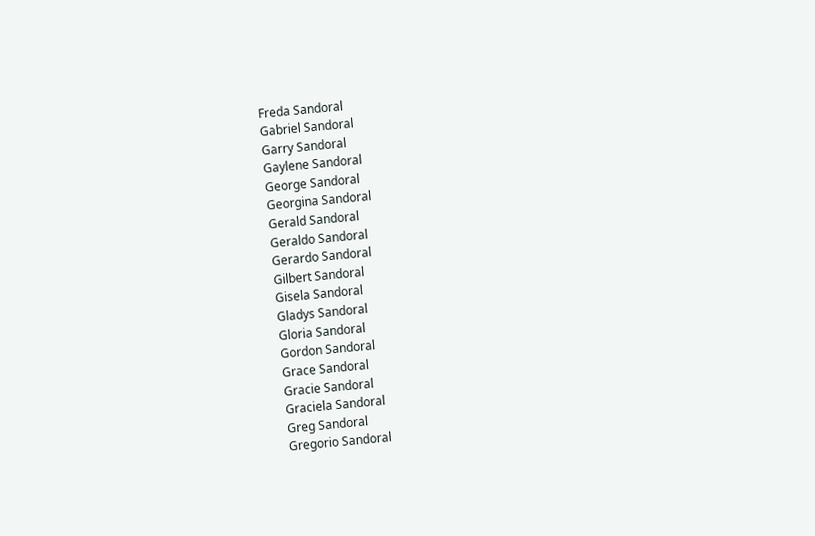Freda Sandoral
Gabriel Sandoral
Garry Sandoral
Gaylene Sandoral
George Sandoral
Georgina Sandoral
Gerald Sandoral
Geraldo Sandoral
Gerardo Sandoral
Gilbert Sandoral
Gisela Sandoral
Gladys Sandoral
Gloria Sandoral
Gordon Sandoral
Grace Sandoral
Gracie Sandoral
Graciela Sandoral
Greg Sandoral
Gregorio Sandoral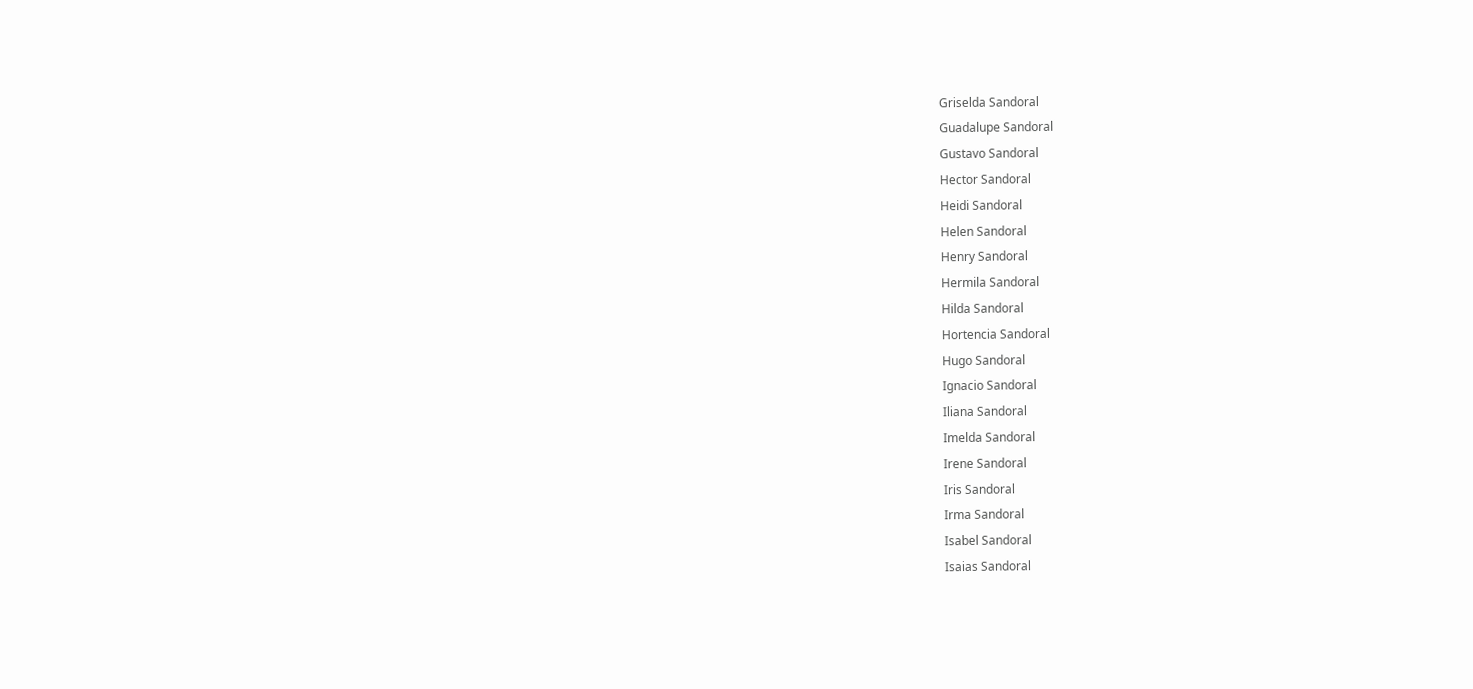Griselda Sandoral
Guadalupe Sandoral
Gustavo Sandoral
Hector Sandoral
Heidi Sandoral
Helen Sandoral
Henry Sandoral
Hermila Sandoral
Hilda Sandoral
Hortencia Sandoral
Hugo Sandoral
Ignacio Sandoral
Iliana Sandoral
Imelda Sandoral
Irene Sandoral
Iris Sandoral
Irma Sandoral
Isabel Sandoral
Isaias Sandoral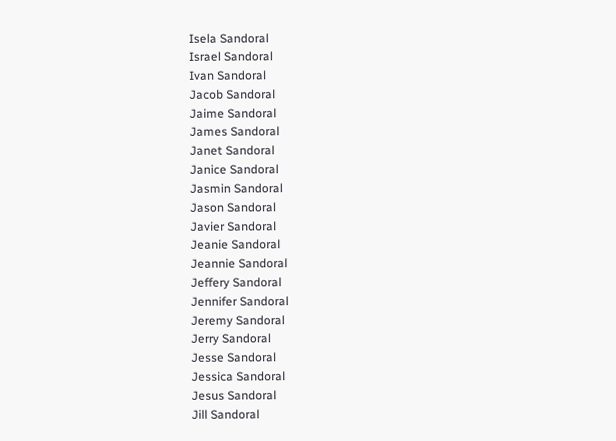Isela Sandoral
Israel Sandoral
Ivan Sandoral
Jacob Sandoral
Jaime Sandoral
James Sandoral
Janet Sandoral
Janice Sandoral
Jasmin Sandoral
Jason Sandoral
Javier Sandoral
Jeanie Sandoral
Jeannie Sandoral
Jeffery Sandoral
Jennifer Sandoral
Jeremy Sandoral
Jerry Sandoral
Jesse Sandoral
Jessica Sandoral
Jesus Sandoral
Jill Sandoral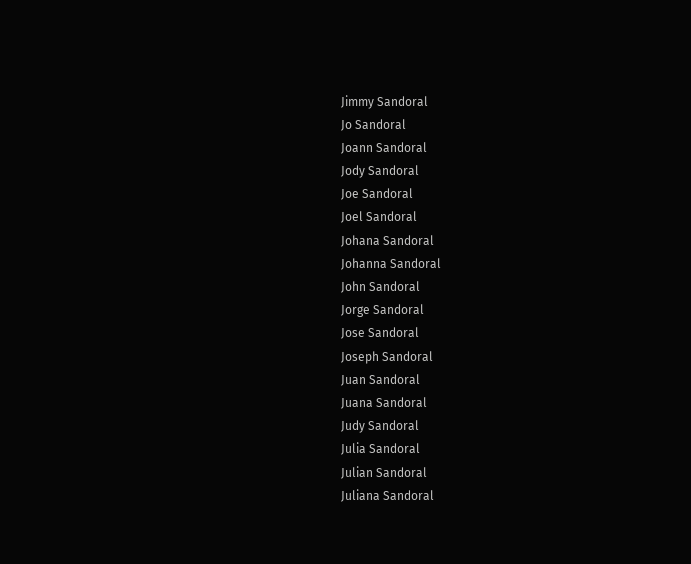Jimmy Sandoral
Jo Sandoral
Joann Sandoral
Jody Sandoral
Joe Sandoral
Joel Sandoral
Johana Sandoral
Johanna Sandoral
John Sandoral
Jorge Sandoral
Jose Sandoral
Joseph Sandoral
Juan Sandoral
Juana Sandoral
Judy Sandoral
Julia Sandoral
Julian Sandoral
Juliana Sandoral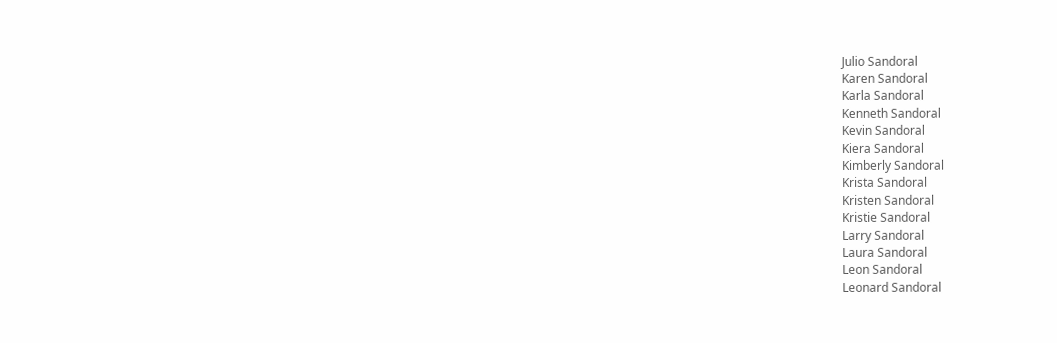Julio Sandoral
Karen Sandoral
Karla Sandoral
Kenneth Sandoral
Kevin Sandoral
Kiera Sandoral
Kimberly Sandoral
Krista Sandoral
Kristen Sandoral
Kristie Sandoral
Larry Sandoral
Laura Sandoral
Leon Sandoral
Leonard Sandoral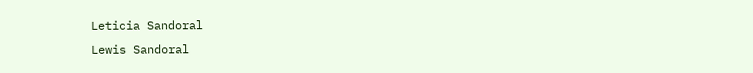Leticia Sandoral
Lewis Sandoral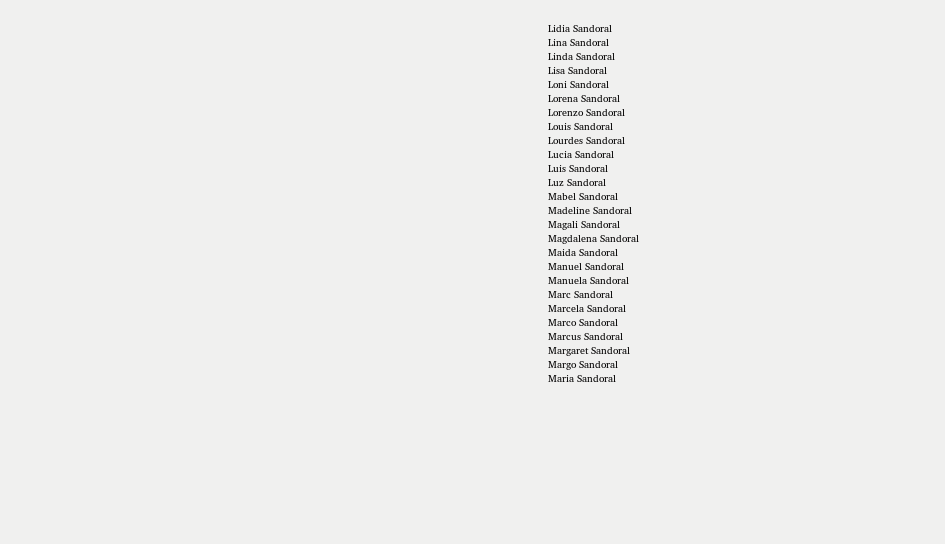Lidia Sandoral
Lina Sandoral
Linda Sandoral
Lisa Sandoral
Loni Sandoral
Lorena Sandoral
Lorenzo Sandoral
Louis Sandoral
Lourdes Sandoral
Lucia Sandoral
Luis Sandoral
Luz Sandoral
Mabel Sandoral
Madeline Sandoral
Magali Sandoral
Magdalena Sandoral
Maida Sandoral
Manuel Sandoral
Manuela Sandoral
Marc Sandoral
Marcela Sandoral
Marco Sandoral
Marcus Sandoral
Margaret Sandoral
Margo Sandoral
Maria Sandoral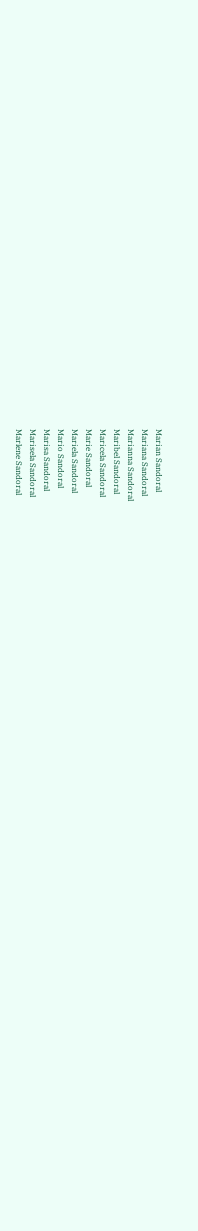Marian Sandoral
Mariana Sandoral
Marianna Sandoral
Maribel Sandoral
Maricela Sandoral
Marie Sandoral
Mariela Sandoral
Mario Sandoral
Marisa Sandoral
Marisela Sandoral
Marlene Sandoral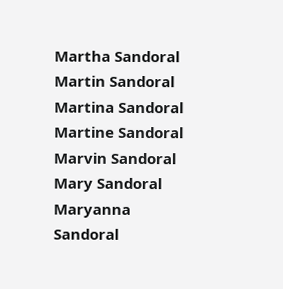Martha Sandoral
Martin Sandoral
Martina Sandoral
Martine Sandoral
Marvin Sandoral
Mary Sandoral
Maryanna Sandoral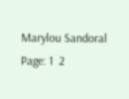Marylou Sandoral
Page: 1  2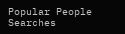Popular People Searches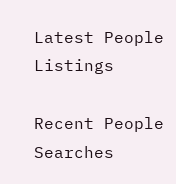Latest People Listings

Recent People Searches